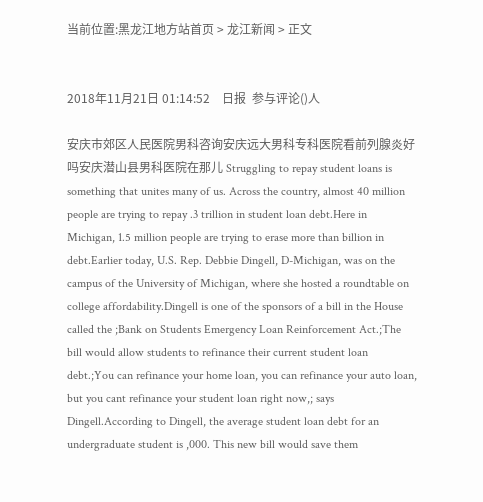当前位置:黑龙江地方站首页 > 龙江新闻 > 正文


2018年11月21日 01:14:52    日报  参与评论()人

安庆市郊区人民医院男科咨询安庆远大男科专科医院看前列腺炎好吗安庆潜山县男科医院在那儿 Struggling to repay student loans is something that unites many of us. Across the country, almost 40 million people are trying to repay .3 trillion in student loan debt.Here in Michigan, 1.5 million people are trying to erase more than billion in debt.Earlier today, U.S. Rep. Debbie Dingell, D-Michigan, was on the campus of the University of Michigan, where she hosted a roundtable on college affordability.Dingell is one of the sponsors of a bill in the House called the ;Bank on Students Emergency Loan Reinforcement Act.;The bill would allow students to refinance their current student loan debt.;You can refinance your home loan, you can refinance your auto loan, but you cant refinance your student loan right now,; says Dingell.According to Dingell, the average student loan debt for an undergraduate student is ,000. This new bill would save them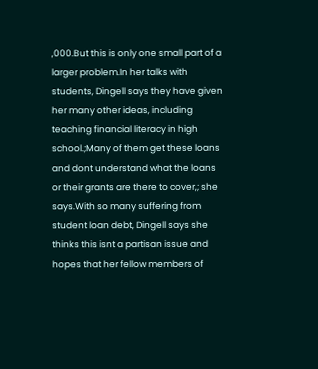,000.But this is only one small part of a larger problem.In her talks with students, Dingell says they have given her many other ideas, including teaching financial literacy in high school.;Many of them get these loans and dont understand what the loans or their grants are there to cover,; she says.With so many suffering from student loan debt, Dingell says she thinks this isnt a partisan issue and hopes that her fellow members of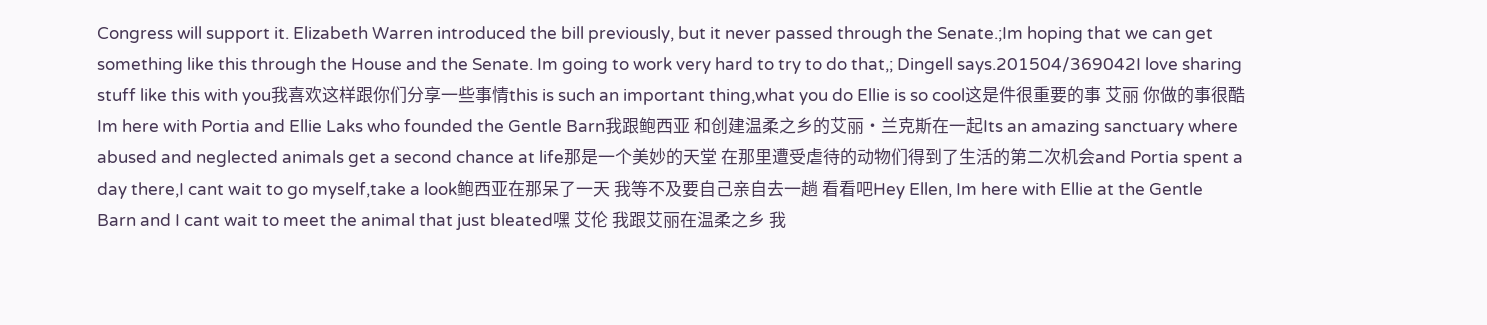Congress will support it. Elizabeth Warren introduced the bill previously, but it never passed through the Senate.;Im hoping that we can get something like this through the House and the Senate. Im going to work very hard to try to do that,; Dingell says.201504/369042I love sharing stuff like this with you我喜欢这样跟你们分享一些事情this is such an important thing,what you do Ellie is so cool这是件很重要的事 艾丽 你做的事很酷Im here with Portia and Ellie Laks who founded the Gentle Barn我跟鲍西亚 和创建温柔之乡的艾丽·兰克斯在一起Its an amazing sanctuary where abused and neglected animals get a second chance at life那是一个美妙的天堂 在那里遭受虐待的动物们得到了生活的第二次机会and Portia spent a day there,I cant wait to go myself,take a look鲍西亚在那呆了一天 我等不及要自己亲自去一趟 看看吧Hey Ellen, Im here with Ellie at the Gentle Barn and I cant wait to meet the animal that just bleated嘿 艾伦 我跟艾丽在温柔之乡 我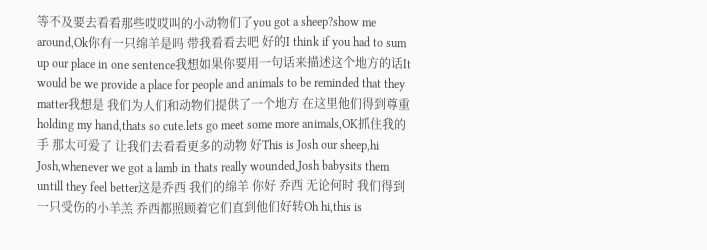等不及要去看看那些哎哎叫的小动物们了you got a sheep?show me around,Ok你有一只绵羊是吗 带我看看去吧 好的I think if you had to sum up our place in one sentence我想如果你要用一句话来描述这个地方的话It would be we provide a place for people and animals to be reminded that they matter我想是 我们为人们和动物们提供了一个地方 在这里他们得到尊重holding my hand,thats so cute.lets go meet some more animals,OK抓住我的手 那太可爱了 让我们去看看更多的动物 好This is Josh our sheep,hi Josh,whenever we got a lamb in thats really wounded,Josh babysits them untill they feel better这是乔西 我们的绵羊 你好 乔西 无论何时 我们得到一只受伤的小羊羔 乔西都照顾着它们直到他们好转Oh hi,this is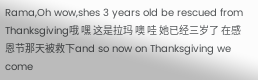Rama,Oh wow,shes 3 years old be rescued from Thanksgiving哦 嘿 这是拉玛 噢 哇 她已经三岁了 在感恩节那天被救下and so now on Thanksgiving we come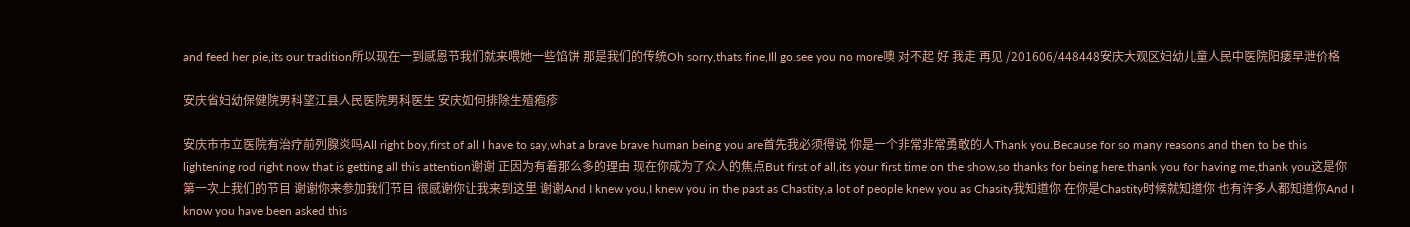and feed her pie,its our tradition所以现在一到感恩节我们就来喂她一些馅饼 那是我们的传统Oh sorry,thats fine,Ill go.see you no more噢 对不起 好 我走 再见 /201606/448448安庆大观区妇幼儿童人民中医院阳痿早泄价格

安庆省妇幼保健院男科望江县人民医院男科医生 安庆如何排除生殖疱疹

安庆市市立医院有治疗前列腺炎吗All right boy,first of all I have to say,what a brave brave human being you are首先我必须得说 你是一个非常非常勇敢的人Thank you.Because for so many reasons and then to be this lightening rod right now that is getting all this attention谢谢 正因为有着那么多的理由 现在你成为了众人的焦点But first of all,its your first time on the show,so thanks for being here.thank you for having me,thank you这是你第一次上我们的节目 谢谢你来参加我们节目 很感谢你让我来到这里 谢谢And I knew you,I knew you in the past as Chastity,a lot of people knew you as Chasity我知道你 在你是Chastity时候就知道你 也有许多人都知道你And I know you have been asked this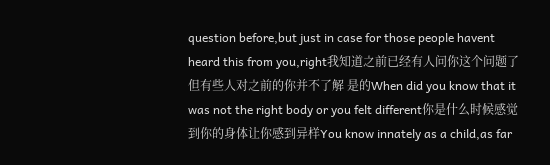question before,but just in case for those people havent heard this from you,right我知道之前已经有人问你这个问题了 但有些人对之前的你并不了解 是的When did you know that it was not the right body or you felt different你是什么时候感觉到你的身体让你感到异样You know innately as a child,as far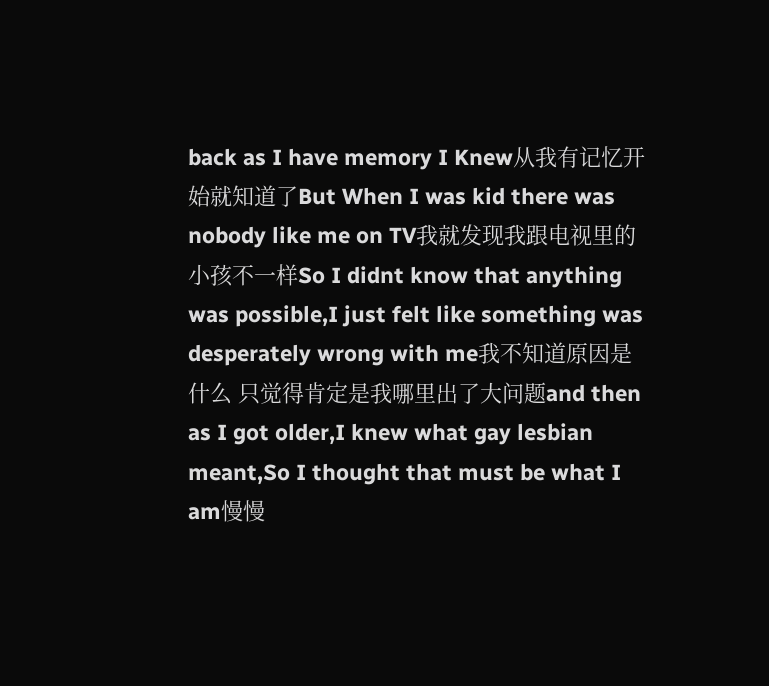back as I have memory I Knew从我有记忆开始就知道了But When I was kid there was nobody like me on TV我就发现我跟电视里的小孩不一样So I didnt know that anything was possible,I just felt like something was desperately wrong with me我不知道原因是什么 只觉得肯定是我哪里出了大问题and then as I got older,I knew what gay lesbian meant,So I thought that must be what I am慢慢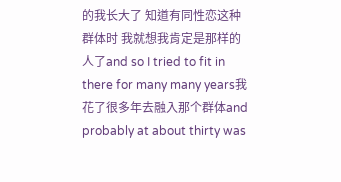的我长大了 知道有同性恋这种群体时 我就想我肯定是那样的人了and so I tried to fit in there for many many years我花了很多年去融入那个群体and probably at about thirty was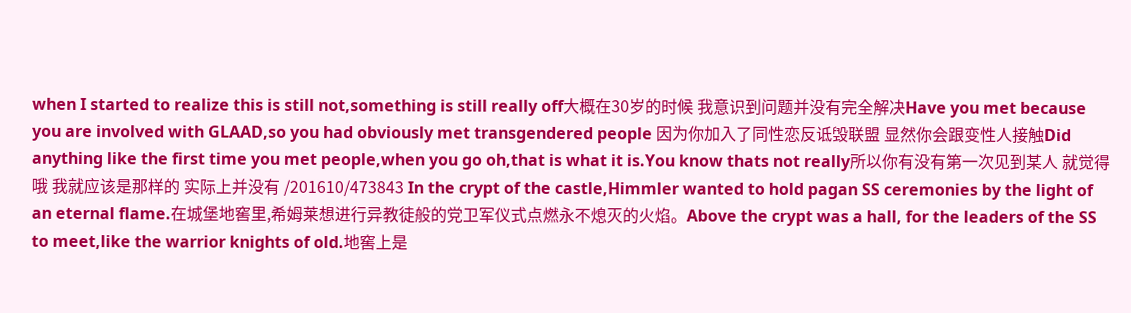when I started to realize this is still not,something is still really off大概在30岁的时候 我意识到问题并没有完全解决Have you met because you are involved with GLAAD,so you had obviously met transgendered people 因为你加入了同性恋反诋毁联盟 显然你会跟变性人接触Did anything like the first time you met people,when you go oh,that is what it is.You know thats not really所以你有没有第一次见到某人 就觉得 哦 我就应该是那样的 实际上并没有 /201610/473843 In the crypt of the castle,Himmler wanted to hold pagan SS ceremonies by the light of an eternal flame.在城堡地窖里,希姆莱想进行异教徒般的党卫军仪式点燃永不熄灭的火焰。Above the crypt was a hall, for the leaders of the SS to meet,like the warrior knights of old.地窖上是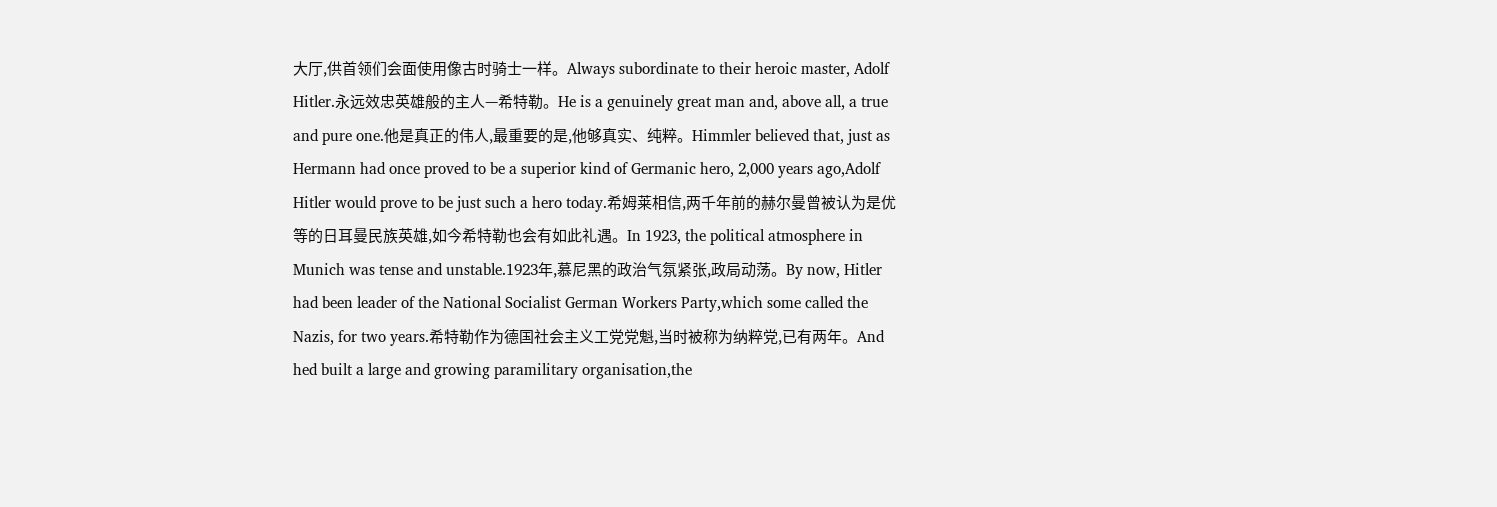大厅,供首领们会面使用像古时骑士一样。Always subordinate to their heroic master, Adolf Hitler.永远效忠英雄般的主人—希特勒。He is a genuinely great man and, above all, a true and pure one.他是真正的伟人,最重要的是,他够真实、纯粹。Himmler believed that, just as Hermann had once proved to be a superior kind of Germanic hero, 2,000 years ago,Adolf Hitler would prove to be just such a hero today.希姆莱相信,两千年前的赫尔曼曾被认为是优等的日耳曼民族英雄,如今希特勒也会有如此礼遇。In 1923, the political atmosphere in Munich was tense and unstable.1923年,慕尼黑的政治气氛紧张,政局动荡。By now, Hitler had been leader of the National Socialist German Workers Party,which some called the Nazis, for two years.希特勒作为德国社会主义工党党魁,当时被称为纳粹党,已有两年。And hed built a large and growing paramilitary organisation,the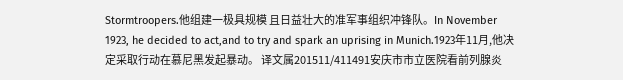Stormtroopers.他组建一极具规模 且日益壮大的准军事组织冲锋队。In November 1923, he decided to act,and to try and spark an uprising in Munich.1923年11月,他决定采取行动在慕尼黑发起暴动。 译文属201511/411491安庆市市立医院看前列腺炎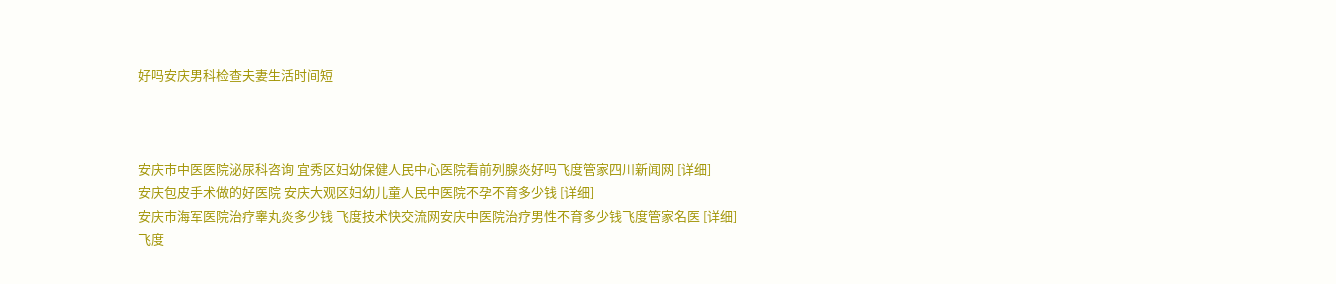好吗安庆男科检查夫妻生活时间短



安庆市中医医院泌尿科咨询 宜秀区妇幼保健人民中心医院看前列腺炎好吗飞度管家四川新闻网 [详细]
安庆包皮手术做的好医院 安庆大观区妇幼儿童人民中医院不孕不育多少钱 [详细]
安庆市海军医院治疗睾丸炎多少钱 飞度技术快交流网安庆中医院治疗男性不育多少钱飞度管家名医 [详细]
飞度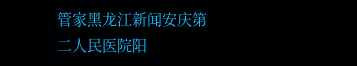管家黑龙江新闻安庆第二人民医院阳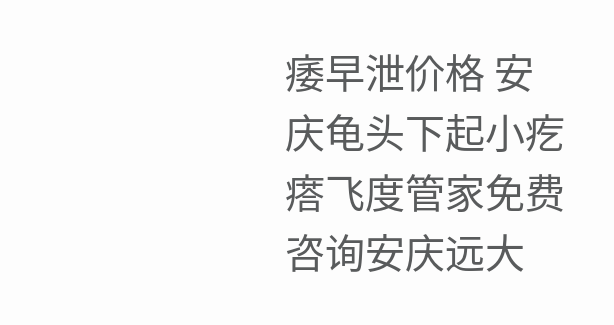痿早泄价格 安庆龟头下起小疙瘩飞度管家免费咨询安庆远大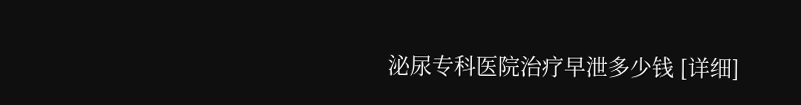泌尿专科医院治疗早泄多少钱 [详细]